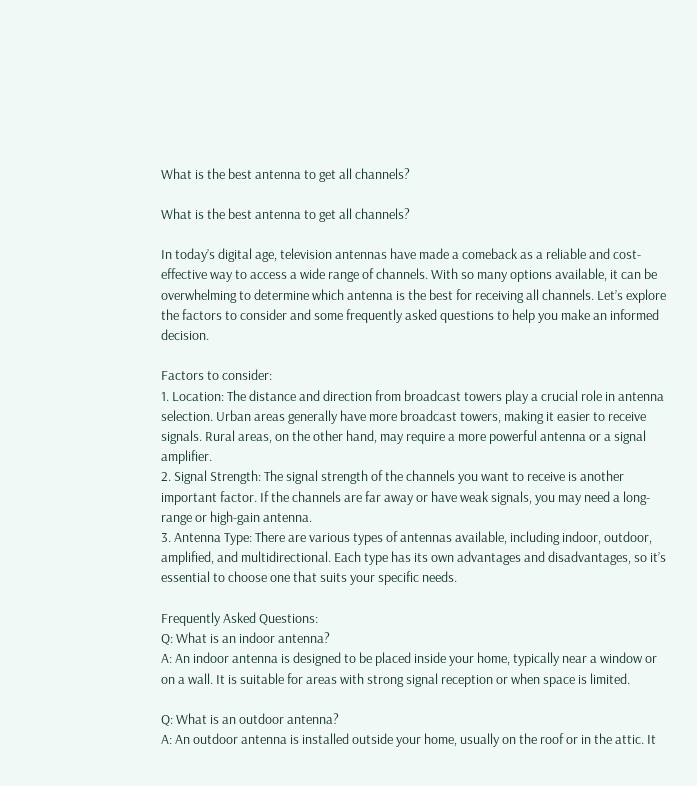What is the best antenna to get all channels?

What is the best antenna to get all channels?

In today’s digital age, television antennas have made a comeback as a reliable and cost-effective way to access a wide range of channels. With so many options available, it can be overwhelming to determine which antenna is the best for receiving all channels. Let’s explore the factors to consider and some frequently asked questions to help you make an informed decision.

Factors to consider:
1. Location: The distance and direction from broadcast towers play a crucial role in antenna selection. Urban areas generally have more broadcast towers, making it easier to receive signals. Rural areas, on the other hand, may require a more powerful antenna or a signal amplifier.
2. Signal Strength: The signal strength of the channels you want to receive is another important factor. If the channels are far away or have weak signals, you may need a long-range or high-gain antenna.
3. Antenna Type: There are various types of antennas available, including indoor, outdoor, amplified, and multidirectional. Each type has its own advantages and disadvantages, so it’s essential to choose one that suits your specific needs.

Frequently Asked Questions:
Q: What is an indoor antenna?
A: An indoor antenna is designed to be placed inside your home, typically near a window or on a wall. It is suitable for areas with strong signal reception or when space is limited.

Q: What is an outdoor antenna?
A: An outdoor antenna is installed outside your home, usually on the roof or in the attic. It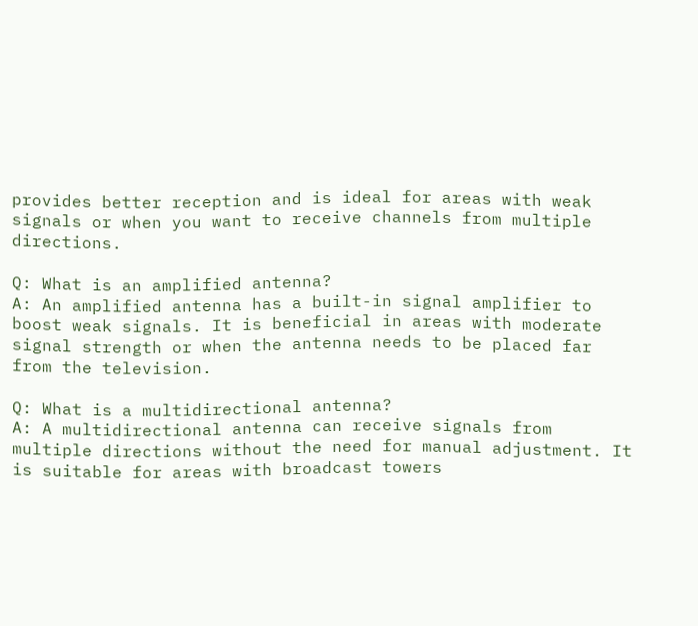provides better reception and is ideal for areas with weak signals or when you want to receive channels from multiple directions.

Q: What is an amplified antenna?
A: An amplified antenna has a built-in signal amplifier to boost weak signals. It is beneficial in areas with moderate signal strength or when the antenna needs to be placed far from the television.

Q: What is a multidirectional antenna?
A: A multidirectional antenna can receive signals from multiple directions without the need for manual adjustment. It is suitable for areas with broadcast towers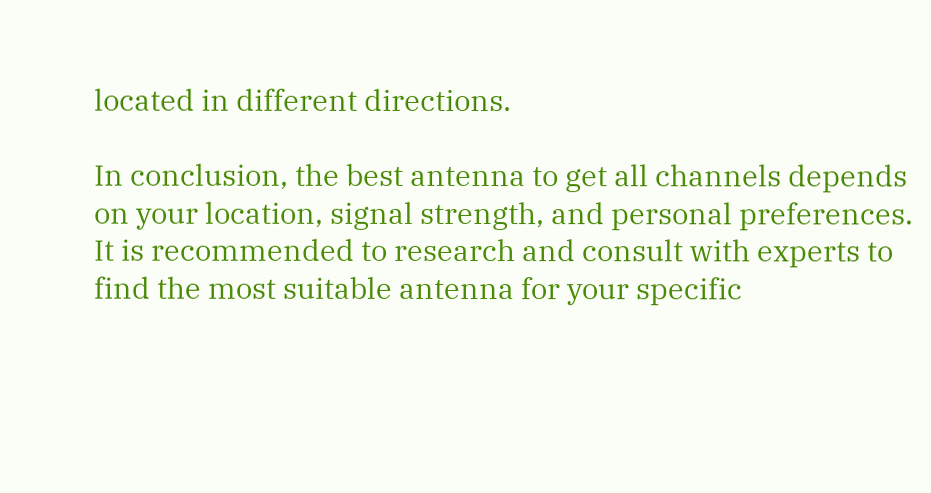located in different directions.

In conclusion, the best antenna to get all channels depends on your location, signal strength, and personal preferences. It is recommended to research and consult with experts to find the most suitable antenna for your specific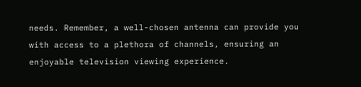needs. Remember, a well-chosen antenna can provide you with access to a plethora of channels, ensuring an enjoyable television viewing experience.